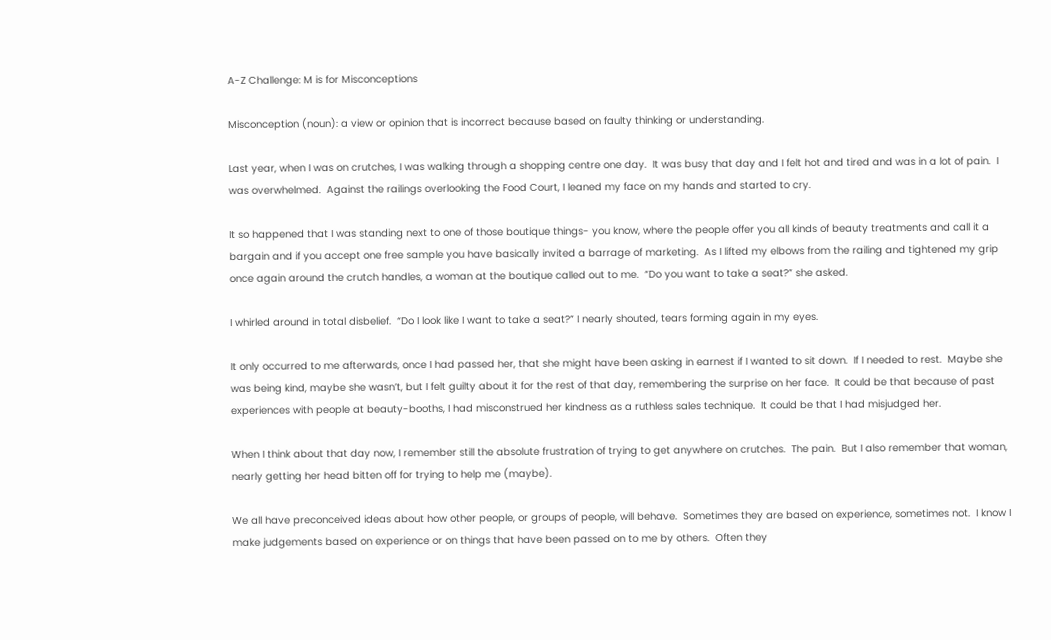A-Z Challenge: M is for Misconceptions

Misconception (noun): a view or opinion that is incorrect because based on faulty thinking or understanding.

Last year, when I was on crutches, I was walking through a shopping centre one day.  It was busy that day and I felt hot and tired and was in a lot of pain.  I was overwhelmed.  Against the railings overlooking the Food Court, I leaned my face on my hands and started to cry.

It so happened that I was standing next to one of those boutique things- you know, where the people offer you all kinds of beauty treatments and call it a bargain and if you accept one free sample you have basically invited a barrage of marketing.  As I lifted my elbows from the railing and tightened my grip once again around the crutch handles, a woman at the boutique called out to me.  “Do you want to take a seat?” she asked.

I whirled around in total disbelief.  “Do I look like I want to take a seat?” I nearly shouted, tears forming again in my eyes.

It only occurred to me afterwards, once I had passed her, that she might have been asking in earnest if I wanted to sit down.  If I needed to rest.  Maybe she was being kind, maybe she wasn’t, but I felt guilty about it for the rest of that day, remembering the surprise on her face.  It could be that because of past experiences with people at beauty-booths, I had misconstrued her kindness as a ruthless sales technique.  It could be that I had misjudged her.

When I think about that day now, I remember still the absolute frustration of trying to get anywhere on crutches.  The pain.  But I also remember that woman, nearly getting her head bitten off for trying to help me (maybe).

We all have preconceived ideas about how other people, or groups of people, will behave.  Sometimes they are based on experience, sometimes not.  I know I make judgements based on experience or on things that have been passed on to me by others.  Often they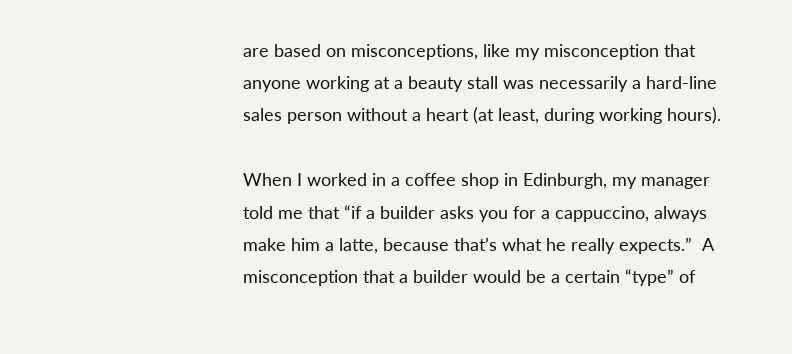are based on misconceptions, like my misconception that anyone working at a beauty stall was necessarily a hard-line sales person without a heart (at least, during working hours).

When I worked in a coffee shop in Edinburgh, my manager told me that “if a builder asks you for a cappuccino, always make him a latte, because that’s what he really expects.”  A misconception that a builder would be a certain “type” of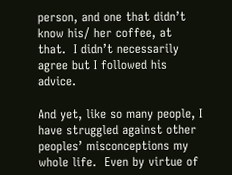person, and one that didn’t know his/ her coffee, at that.  I didn’t necessarily agree but I followed his advice.

And yet, like so many people, I have struggled against other peoples’ misconceptions my whole life.  Even by virtue of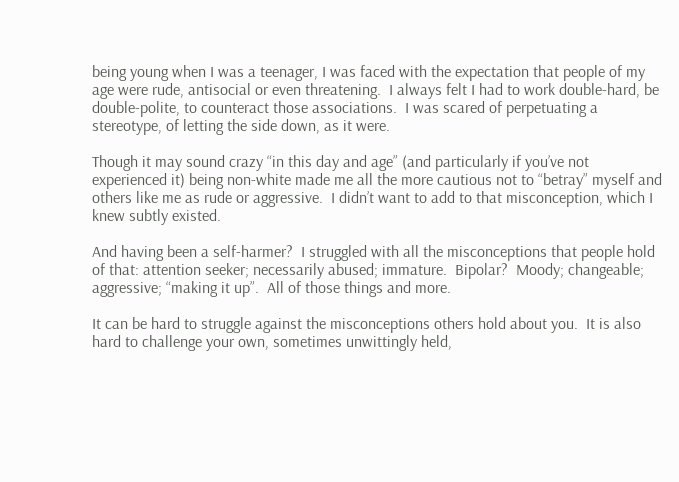being young when I was a teenager, I was faced with the expectation that people of my age were rude, antisocial or even threatening.  I always felt I had to work double-hard, be double-polite, to counteract those associations.  I was scared of perpetuating a stereotype, of letting the side down, as it were.

Though it may sound crazy “in this day and age” (and particularly if you’ve not experienced it) being non-white made me all the more cautious not to “betray” myself and others like me as rude or aggressive.  I didn’t want to add to that misconception, which I knew subtly existed.

And having been a self-harmer?  I struggled with all the misconceptions that people hold of that: attention seeker; necessarily abused; immature.  Bipolar?  Moody; changeable; aggressive; “making it up”.  All of those things and more.

It can be hard to struggle against the misconceptions others hold about you.  It is also hard to challenge your own, sometimes unwittingly held,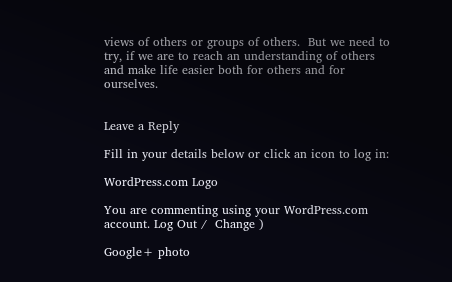views of others or groups of others.  But we need to try, if we are to reach an understanding of others and make life easier both for others and for ourselves.


Leave a Reply

Fill in your details below or click an icon to log in:

WordPress.com Logo

You are commenting using your WordPress.com account. Log Out /  Change )

Google+ photo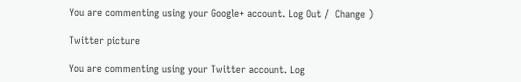You are commenting using your Google+ account. Log Out /  Change )

Twitter picture

You are commenting using your Twitter account. Log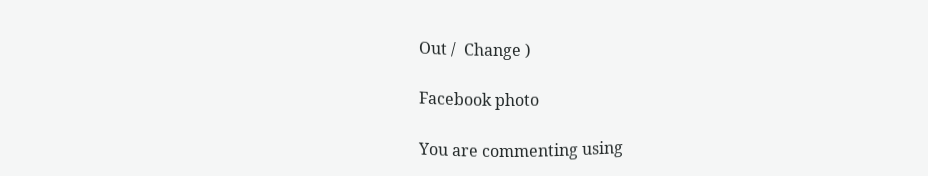Out /  Change )

Facebook photo

You are commenting using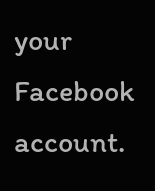your Facebook account.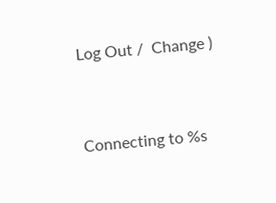Log Out /  Change )


Connecting to %s